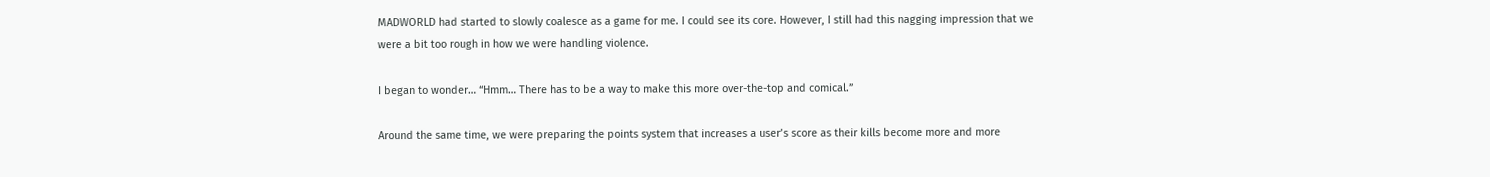MADWORLD had started to slowly coalesce as a game for me. I could see its core. However, I still had this nagging impression that we were a bit too rough in how we were handling violence.

I began to wonder… “Hmm… There has to be a way to make this more over-the-top and comical.”

Around the same time, we were preparing the points system that increases a user’s score as their kills become more and more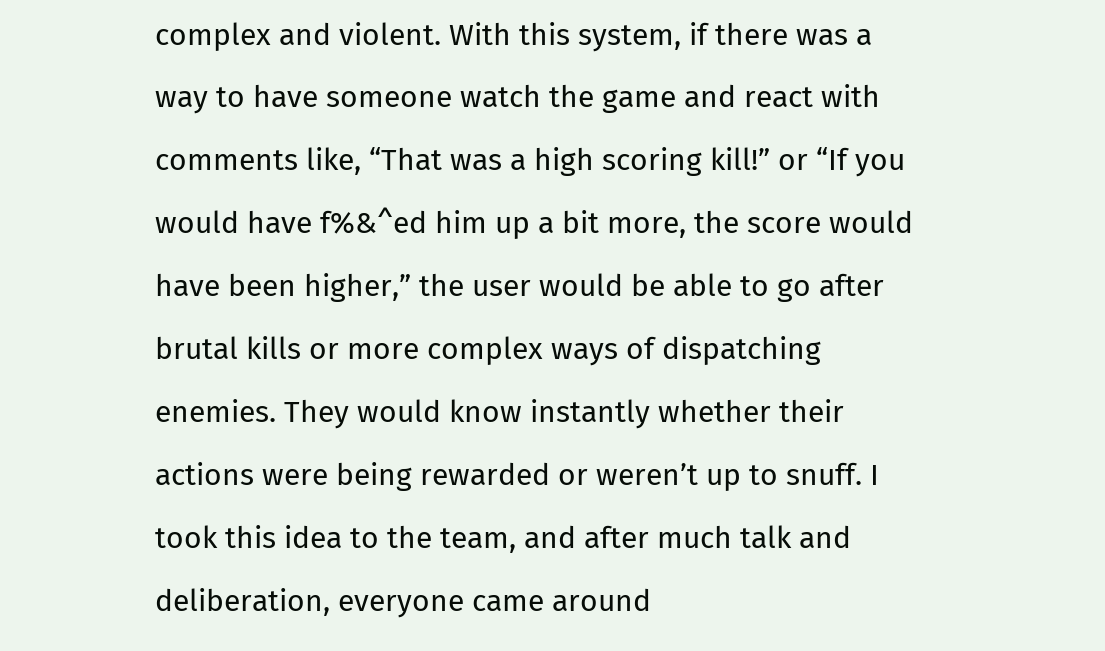complex and violent. With this system, if there was a way to have someone watch the game and react with comments like, “That was a high scoring kill!” or “If you would have f%&^ed him up a bit more, the score would have been higher,” the user would be able to go after brutal kills or more complex ways of dispatching enemies. They would know instantly whether their actions were being rewarded or weren’t up to snuff. I took this idea to the team, and after much talk and deliberation, everyone came around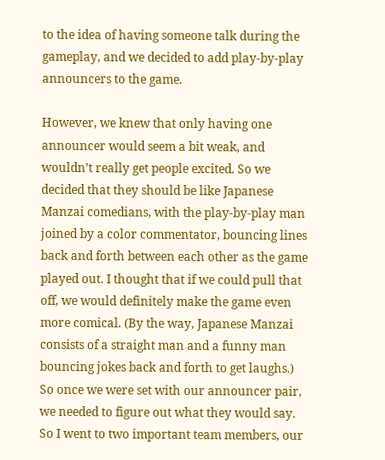to the idea of having someone talk during the gameplay, and we decided to add play-by-play announcers to the game.

However, we knew that only having one announcer would seem a bit weak, and wouldn’t really get people excited. So we decided that they should be like Japanese Manzai comedians, with the play-by-play man joined by a color commentator, bouncing lines back and forth between each other as the game played out. I thought that if we could pull that off, we would definitely make the game even more comical. (By the way, Japanese Manzai consists of a straight man and a funny man bouncing jokes back and forth to get laughs.)
So once we were set with our announcer pair, we needed to figure out what they would say. So I went to two important team members, our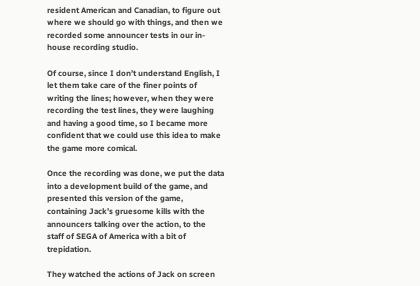resident American and Canadian, to figure out where we should go with things, and then we recorded some announcer tests in our in-house recording studio.

Of course, since I don’t understand English, I let them take care of the finer points of writing the lines; however, when they were recording the test lines, they were laughing and having a good time, so I became more confident that we could use this idea to make the game more comical.

Once the recording was done, we put the data into a development build of the game, and presented this version of the game, containing Jack’s gruesome kills with the announcers talking over the action, to the staff of SEGA of America with a bit of trepidation.

They watched the actions of Jack on screen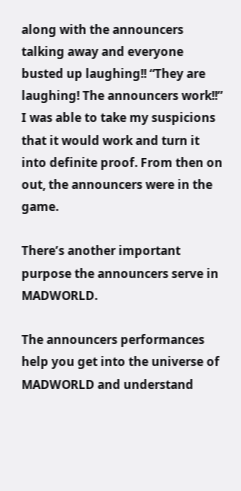along with the announcers talking away and everyone busted up laughing!! “They are laughing! The announcers work!!” I was able to take my suspicions that it would work and turn it into definite proof. From then on out, the announcers were in the game.

There’s another important purpose the announcers serve in MADWORLD.

The announcers performances help you get into the universe of MADWORLD and understand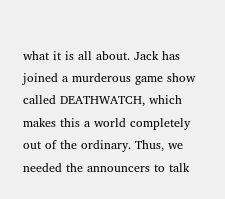what it is all about. Jack has joined a murderous game show called DEATHWATCH, which makes this a world completely out of the ordinary. Thus, we needed the announcers to talk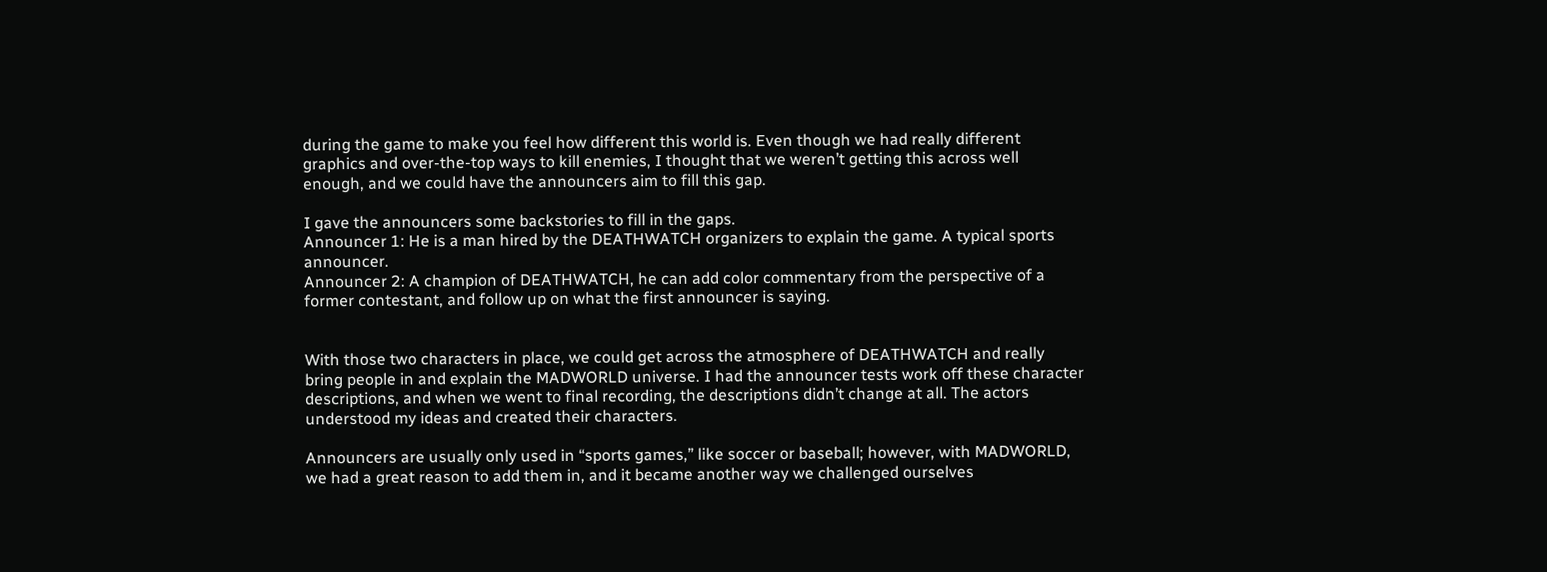during the game to make you feel how different this world is. Even though we had really different graphics and over-the-top ways to kill enemies, I thought that we weren’t getting this across well enough, and we could have the announcers aim to fill this gap.

I gave the announcers some backstories to fill in the gaps.
Announcer 1: He is a man hired by the DEATHWATCH organizers to explain the game. A typical sports announcer.
Announcer 2: A champion of DEATHWATCH, he can add color commentary from the perspective of a former contestant, and follow up on what the first announcer is saying.


With those two characters in place, we could get across the atmosphere of DEATHWATCH and really bring people in and explain the MADWORLD universe. I had the announcer tests work off these character descriptions, and when we went to final recording, the descriptions didn’t change at all. The actors understood my ideas and created their characters.

Announcers are usually only used in “sports games,” like soccer or baseball; however, with MADWORLD, we had a great reason to add them in, and it became another way we challenged ourselves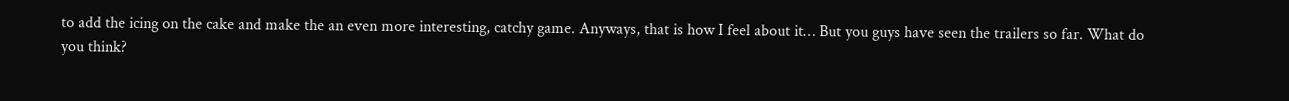to add the icing on the cake and make the an even more interesting, catchy game. Anyways, that is how I feel about it… But you guys have seen the trailers so far. What do you think?